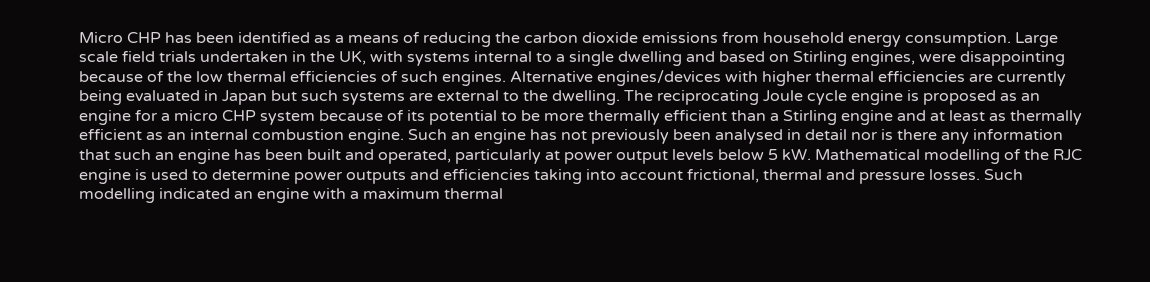Micro CHP has been identified as a means of reducing the carbon dioxide emissions from household energy consumption. Large scale field trials undertaken in the UK, with systems internal to a single dwelling and based on Stirling engines, were disappointing because of the low thermal efficiencies of such engines. Alternative engines/devices with higher thermal efficiencies are currently being evaluated in Japan but such systems are external to the dwelling. The reciprocating Joule cycle engine is proposed as an engine for a micro CHP system because of its potential to be more thermally efficient than a Stirling engine and at least as thermally efficient as an internal combustion engine. Such an engine has not previously been analysed in detail nor is there any information that such an engine has been built and operated, particularly at power output levels below 5 kW. Mathematical modelling of the RJC engine is used to determine power outputs and efficiencies taking into account frictional, thermal and pressure losses. Such modelling indicated an engine with a maximum thermal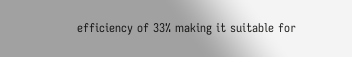efficiency of 33% making it suitable for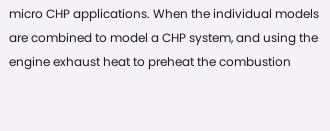micro CHP applications. When the individual models are combined to model a CHP system, and using the engine exhaust heat to preheat the combustion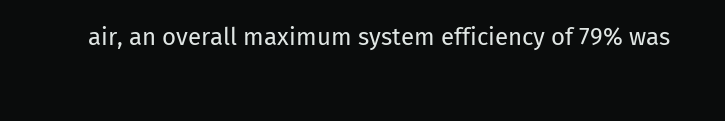air, an overall maximum system efficiency of 79% was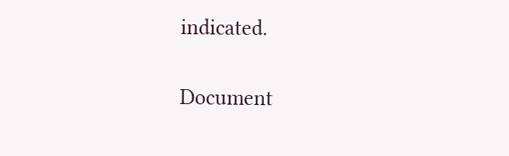indicated.

Document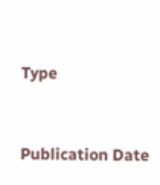Type


Publication Date